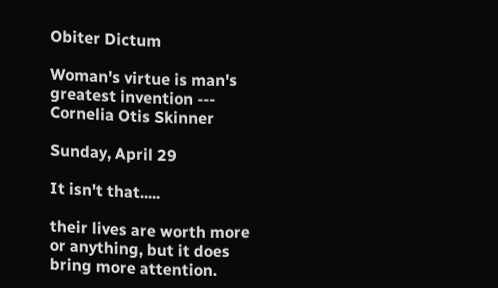Obiter Dictum

Woman's virtue is man's greatest invention --- Cornelia Otis Skinner

Sunday, April 29

It isn't that.....

their lives are worth more or anything, but it does bring more attention.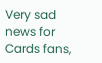Very sad news for Cards fans,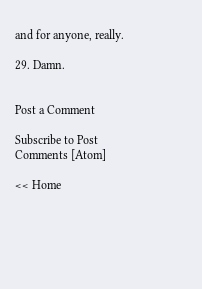and for anyone, really.

29. Damn.


Post a Comment

Subscribe to Post Comments [Atom]

<< Home